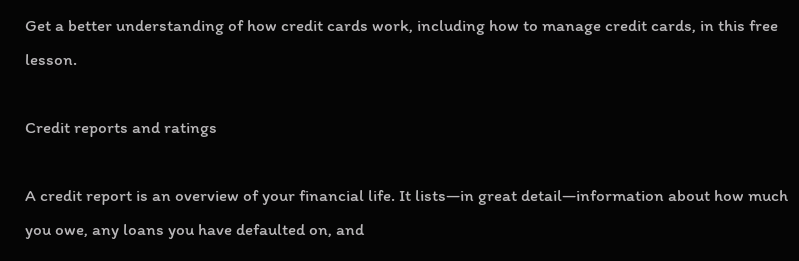Get a better understanding of how credit cards work, including how to manage credit cards, in this free lesson.

Credit reports and ratings

A credit report is an overview of your financial life. It lists—in great detail—information about how much you owe, any loans you have defaulted on, and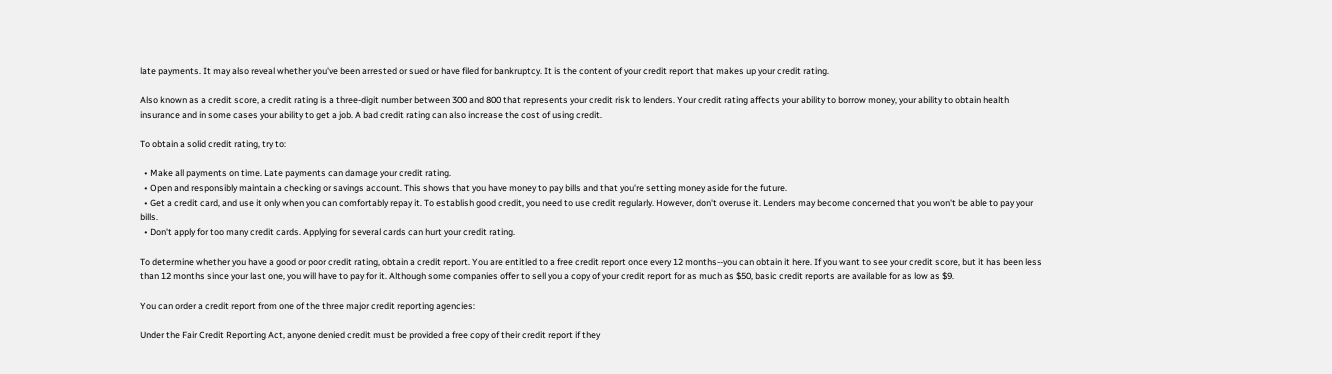late payments. It may also reveal whether you've been arrested or sued or have filed for bankruptcy. It is the content of your credit report that makes up your credit rating.

Also known as a credit score, a credit rating is a three-digit number between 300 and 800 that represents your credit risk to lenders. Your credit rating affects your ability to borrow money, your ability to obtain health insurance and in some cases your ability to get a job. A bad credit rating can also increase the cost of using credit.

To obtain a solid credit rating, try to:

  • Make all payments on time. Late payments can damage your credit rating.
  • Open and responsibly maintain a checking or savings account. This shows that you have money to pay bills and that you're setting money aside for the future.
  • Get a credit card, and use it only when you can comfortably repay it. To establish good credit, you need to use credit regularly. However, don't overuse it. Lenders may become concerned that you won't be able to pay your bills.
  • Don't apply for too many credit cards. Applying for several cards can hurt your credit rating.

To determine whether you have a good or poor credit rating, obtain a credit report. You are entitled to a free credit report once every 12 months--you can obtain it here. If you want to see your credit score, but it has been less than 12 months since your last one, you will have to pay for it. Although some companies offer to sell you a copy of your credit report for as much as $50, basic credit reports are available for as low as $9.

You can order a credit report from one of the three major credit reporting agencies:

Under the Fair Credit Reporting Act, anyone denied credit must be provided a free copy of their credit report if they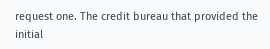request one. The credit bureau that provided the initial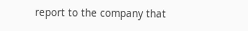report to the company that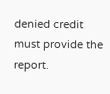denied credit must provide the report.